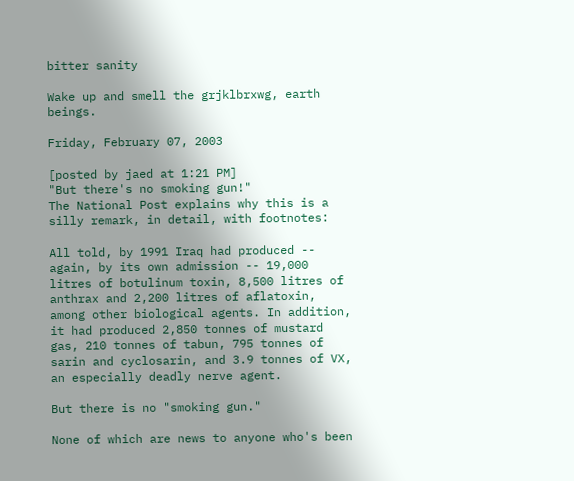bitter sanity

Wake up and smell the grjklbrxwg, earth beings.

Friday, February 07, 2003

[posted by jaed at 1:21 PM]
"But there's no smoking gun!"
The National Post explains why this is a silly remark, in detail, with footnotes:

All told, by 1991 Iraq had produced -- again, by its own admission -- 19,000 litres of botulinum toxin, 8,500 litres of anthrax and 2,200 litres of aflatoxin, among other biological agents. In addition, it had produced 2,850 tonnes of mustard gas, 210 tonnes of tabun, 795 tonnes of sarin and cyclosarin, and 3.9 tonnes of VX, an especially deadly nerve agent.

But there is no "smoking gun."

None of which are news to anyone who's been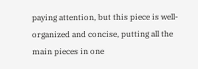paying attention, but this piece is well-organized and concise, putting all the main pieces in one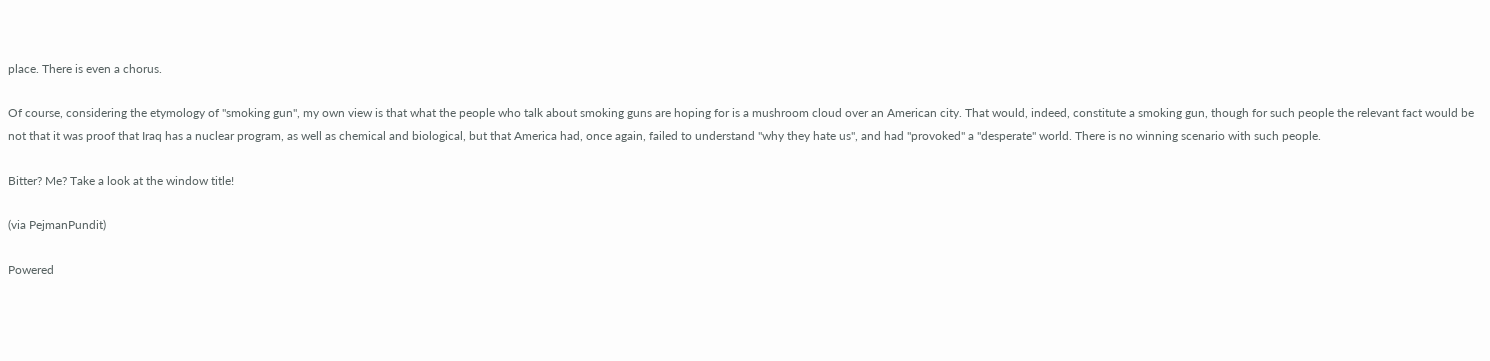place. There is even a chorus.

Of course, considering the etymology of "smoking gun", my own view is that what the people who talk about smoking guns are hoping for is a mushroom cloud over an American city. That would, indeed, constitute a smoking gun, though for such people the relevant fact would be not that it was proof that Iraq has a nuclear program, as well as chemical and biological, but that America had, once again, failed to understand "why they hate us", and had "provoked" a "desperate" world. There is no winning scenario with such people.

Bitter? Me? Take a look at the window title!

(via PejmanPundit)

Powered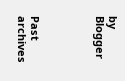by Blogger




Past archives